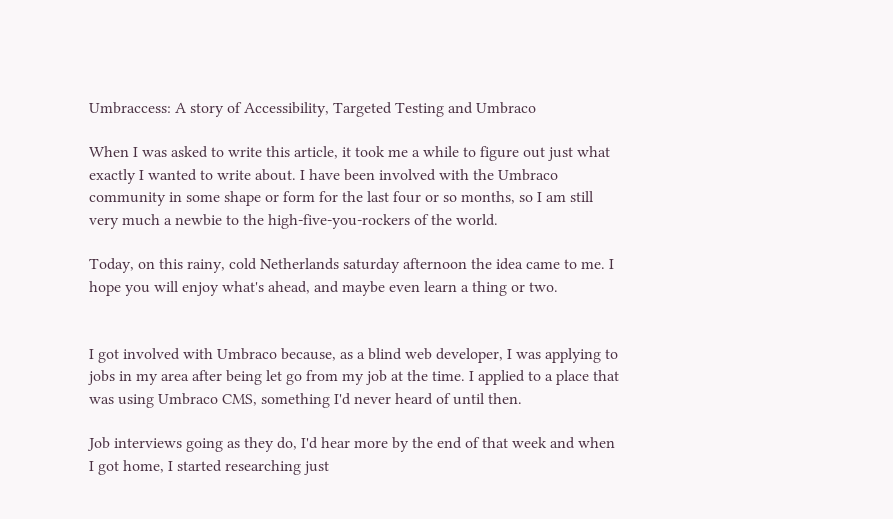Umbraccess: A story of Accessibility, Targeted Testing and Umbraco

When I was asked to write this article, it took me a while to figure out just what exactly I wanted to write about. I have been involved with the Umbraco community in some shape or form for the last four or so months, so I am still very much a newbie to the high-five-you-rockers of the world.

Today, on this rainy, cold Netherlands saturday afternoon the idea came to me. I hope you will enjoy what's ahead, and maybe even learn a thing or two.


I got involved with Umbraco because, as a blind web developer, I was applying to jobs in my area after being let go from my job at the time. I applied to a place that was using Umbraco CMS, something I'd never heard of until then.

Job interviews going as they do, I'd hear more by the end of that week and when I got home, I started researching just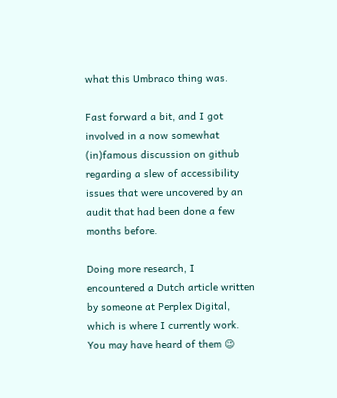what this Umbraco thing was.

Fast forward a bit, and I got involved in a now somewhat (in)famous discussion on github regarding a slew of accessibility issues that were uncovered by an audit that had been done a few months before.

Doing more research, I encountered a Dutch article written by someone at Perplex Digital, which is where I currently work. You may have heard of them 😉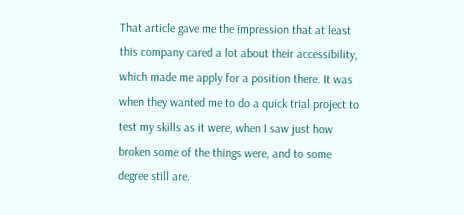That article gave me the impression that at least this company cared a lot about their accessibility, which made me apply for a position there. It was when they wanted me to do a quick trial project to test my skills as it were, when I saw just how broken some of the things were, and to some degree still are.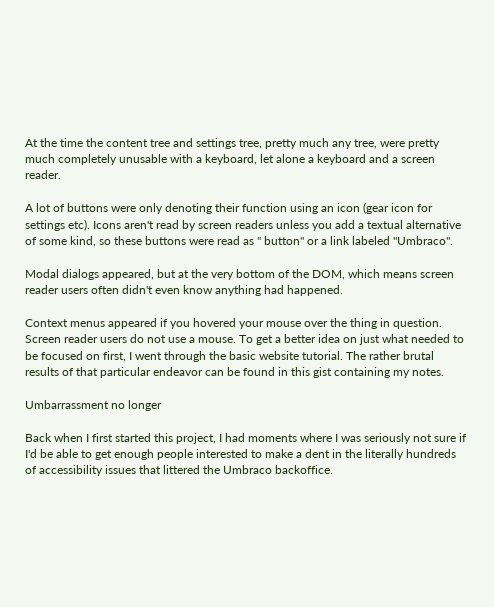At the time the content tree and settings tree, pretty much any tree, were pretty much completely unusable with a keyboard, let alone a keyboard and a screen reader.

A lot of buttons were only denoting their function using an icon (gear icon for settings etc). Icons aren't read by screen readers unless you add a textual alternative of some kind, so these buttons were read as " button" or a link labeled "Umbraco".

Modal dialogs appeared, but at the very bottom of the DOM, which means screen reader users often didn't even know anything had happened.

Context menus appeared if you hovered your mouse over the thing in question. Screen reader users do not use a mouse. To get a better idea on just what needed to be focused on first, I went through the basic website tutorial. The rather brutal results of that particular endeavor can be found in this gist containing my notes.

Umbarrassment no longer

Back when I first started this project, I had moments where I was seriously not sure if I'd be able to get enough people interested to make a dent in the literally hundreds of accessibility issues that littered the Umbraco backoffice.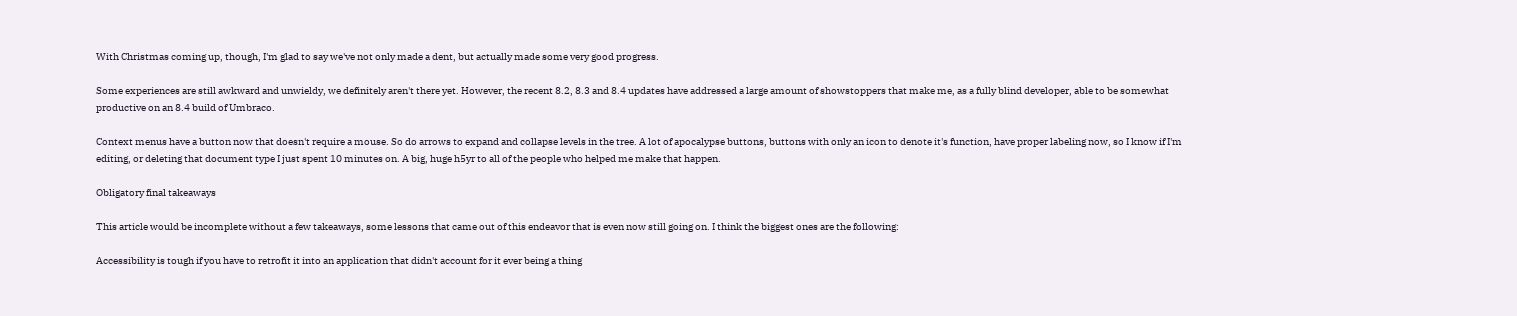With Christmas coming up, though, I'm glad to say we've not only made a dent, but actually made some very good progress.

Some experiences are still awkward and unwieldy, we definitely aren't there yet. However, the recent 8.2, 8.3 and 8.4 updates have addressed a large amount of showstoppers that make me, as a fully blind developer, able to be somewhat productive on an 8.4 build of Umbraco.

Context menus have a button now that doesn't require a mouse. So do arrows to expand and collapse levels in the tree. A lot of apocalypse buttons, buttons with only an icon to denote it's function, have proper labeling now, so I know if I'm editing, or deleting that document type I just spent 10 minutes on. A big, huge h5yr to all of the people who helped me make that happen.

Obligatory final takeaways

This article would be incomplete without a few takeaways, some lessons that came out of this endeavor that is even now still going on. I think the biggest ones are the following:

Accessibility is tough if you have to retrofit it into an application that didn't account for it ever being a thing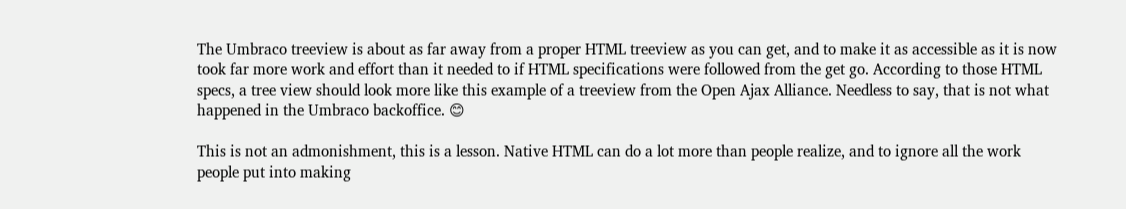The Umbraco treeview is about as far away from a proper HTML treeview as you can get, and to make it as accessible as it is now took far more work and effort than it needed to if HTML specifications were followed from the get go. According to those HTML specs, a tree view should look more like this example of a treeview from the Open Ajax Alliance. Needless to say, that is not what happened in the Umbraco backoffice. 😊

This is not an admonishment, this is a lesson. Native HTML can do a lot more than people realize, and to ignore all the work people put into making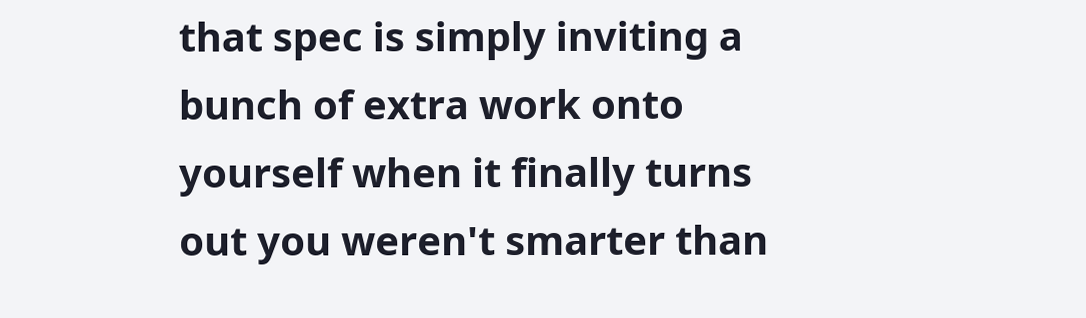that spec is simply inviting a bunch of extra work onto yourself when it finally turns out you weren't smarter than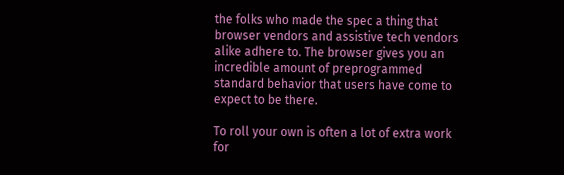the folks who made the spec a thing that browser vendors and assistive tech vendors alike adhere to. The browser gives you an incredible amount of preprogrammed standard behavior that users have come to expect to be there.

To roll your own is often a lot of extra work for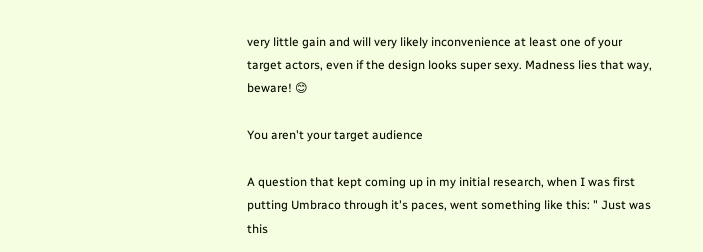very little gain and will very likely inconvenience at least one of your target actors, even if the design looks super sexy. Madness lies that way, beware! 😊

You aren't your target audience

A question that kept coming up in my initial research, when I was first putting Umbraco through it's paces, went something like this: " Just was this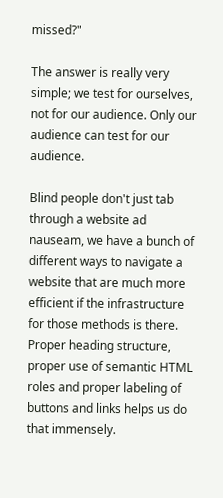missed?"

The answer is really very simple; we test for ourselves, not for our audience. Only our audience can test for our audience.

Blind people don't just tab through a website ad nauseam, we have a bunch of different ways to navigate a website that are much more efficient if the infrastructure for those methods is there. Proper heading structure, proper use of semantic HTML roles and proper labeling of buttons and links helps us do that immensely.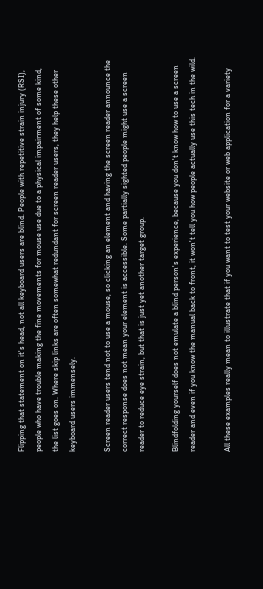Flipping that statement on it's head, not all keyboard users are blind. People with repetitive strain injury (RSI), people who have trouble making the fine movements for mouse use due to a physical impairment of some kind, the list goes on. Where skip links are often somewhat redundant for screen reader users, they help these other keyboard users immensely.

Screen reader users tend not to use a mouse, so clicking an element and having the screen reader announce the correct response does not mean your element is accessible. Some partially sighted people might use a screen reader to reduce eye strain, but that is just yet another target group.

Blindfolding yourself does not emulate a blind person's experience, because you don't know how to use a screen reader and even if you know the manual back to front, it won't tell you how people actually use this tech in the wild.

All these examples really mean to illustrate that if you want to test your website or web application for a variety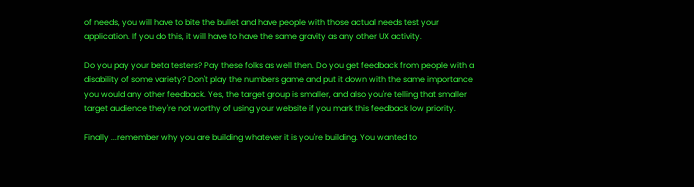of needs, you will have to bite the bullet and have people with those actual needs test your application. If you do this, it will have to have the same gravity as any other UX activity.

Do you pay your beta testers? Pay these folks as well then. Do you get feedback from people with a disability of some variety? Don't play the numbers game and put it down with the same importance you would any other feedback. Yes, the target group is smaller, and also you're telling that smaller target audience they're not worthy of using your website if you mark this feedback low priority.

Finally ...remember why you are building whatever it is you're building. You wanted to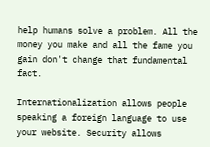help humans solve a problem. All the money you make and all the fame you gain don't change that fundamental fact.

Internationalization allows people speaking a foreign language to use your website. Security allows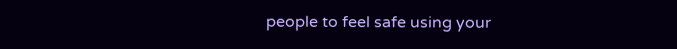people to feel safe using your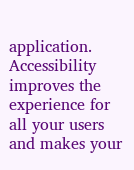application. Accessibility improves the experience for all your users and makes your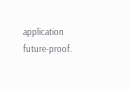application future-proof.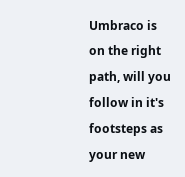Umbraco is on the right path, will you follow in it's footsteps as your new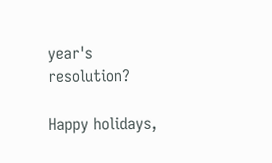year's resolution?

Happy holidays,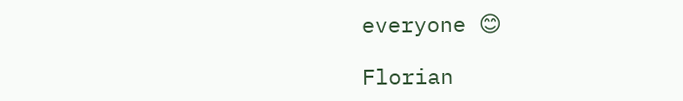everyone 😊

Florian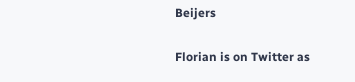Beijers

Florian is on Twitter as